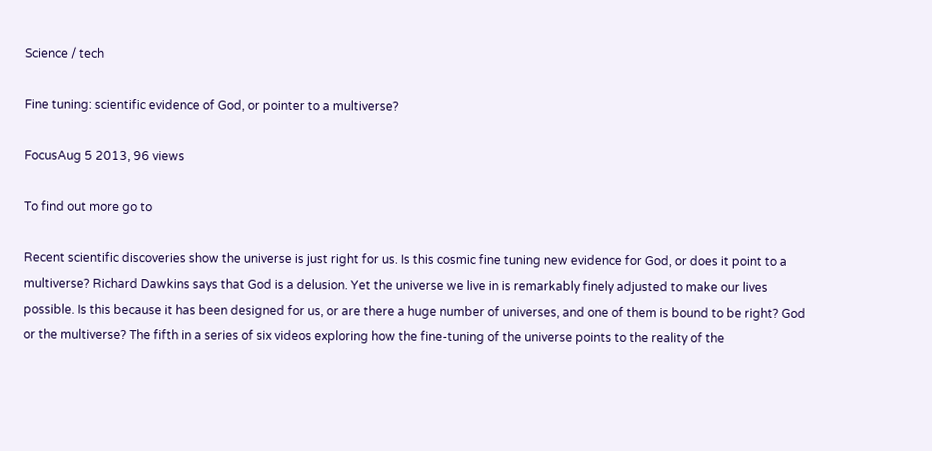Science / tech

Fine tuning: scientific evidence of God, or pointer to a multiverse?

FocusAug 5 2013, 96 views

To find out more go to

Recent scientific discoveries show the universe is just right for us. Is this cosmic fine tuning new evidence for God, or does it point to a multiverse? Richard Dawkins says that God is a delusion. Yet the universe we live in is remarkably finely adjusted to make our lives possible. Is this because it has been designed for us, or are there a huge number of universes, and one of them is bound to be right? God or the multiverse? The fifth in a series of six videos exploring how the fine-tuning of the universe points to the reality of the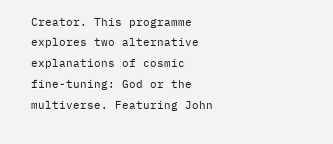Creator. This programme explores two alternative explanations of cosmic fine-tuning: God or the multiverse. Featuring John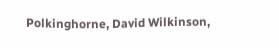Polkinghorne, David Wilkinson,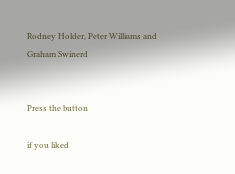Rodney Holder, Peter Williams and Graham Swinerd


Press the button

if you liked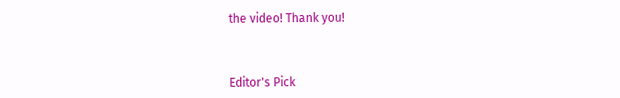the video! Thank you!



Editor's Pick